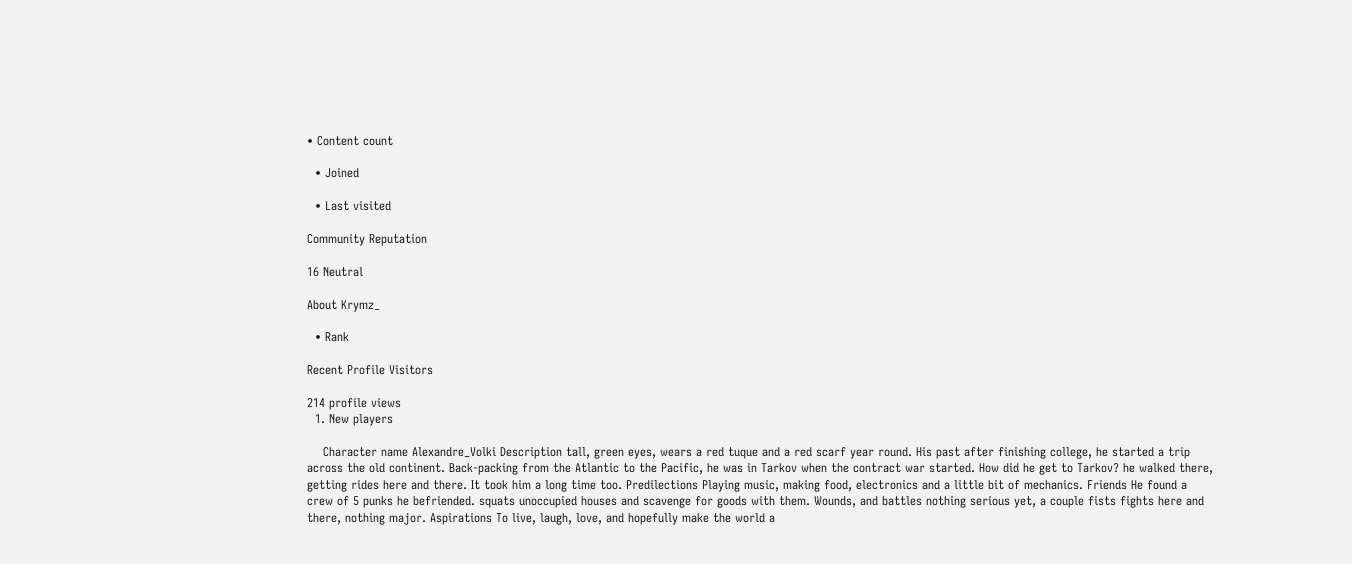• Content count

  • Joined

  • Last visited

Community Reputation

16 Neutral

About Krymz_

  • Rank

Recent Profile Visitors

214 profile views
  1. New players

    Character name Alexandre_Volki Description tall, green eyes, wears a red tuque and a red scarf year round. His past after finishing college, he started a trip across the old continent. Back-packing from the Atlantic to the Pacific, he was in Tarkov when the contract war started. How did he get to Tarkov? he walked there, getting rides here and there. It took him a long time too. Predilections Playing music, making food, electronics and a little bit of mechanics. Friends He found a crew of 5 punks he befriended. squats unoccupied houses and scavenge for goods with them. Wounds, and battles nothing serious yet, a couple fists fights here and there, nothing major. Aspirations To live, laugh, love, and hopefully make the world a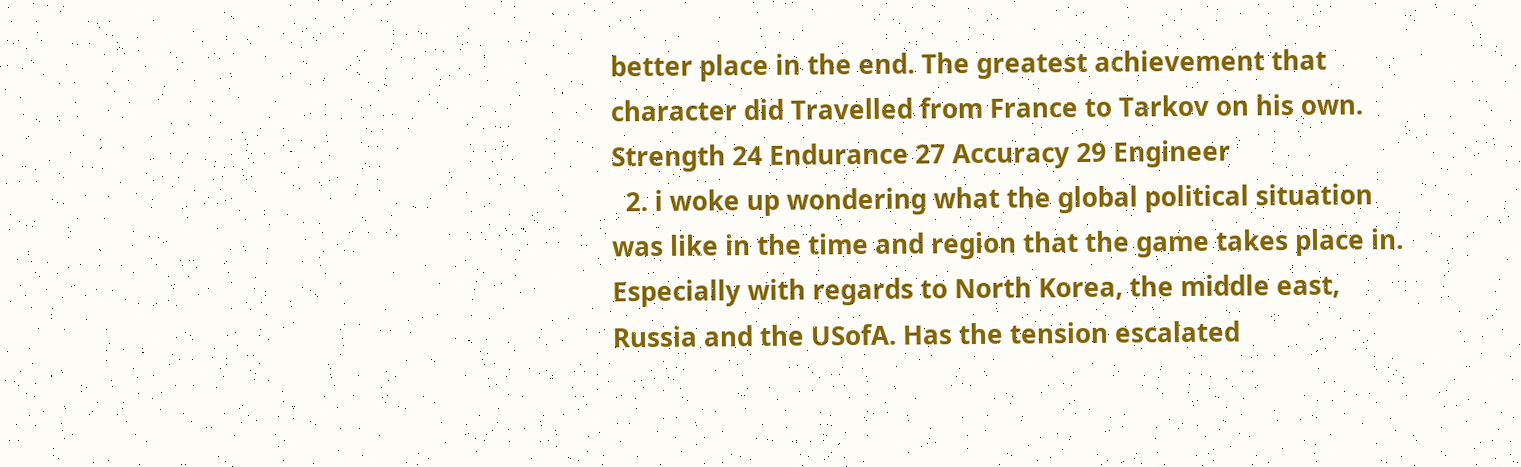better place in the end. The greatest achievement that character did Travelled from France to Tarkov on his own. Strength 24 Endurance 27 Accuracy 29 Engineer
  2. i woke up wondering what the global political situation was like in the time and region that the game takes place in. Especially with regards to North Korea, the middle east, Russia and the USofA. Has the tension escalated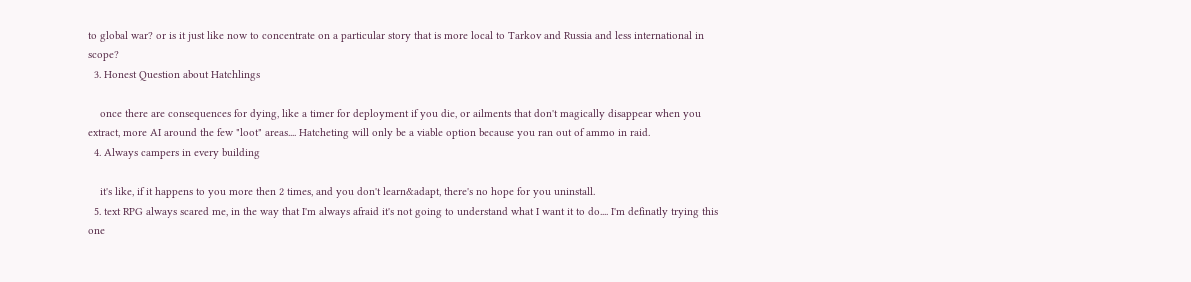to global war? or is it just like now to concentrate on a particular story that is more local to Tarkov and Russia and less international in scope?
  3. Honest Question about Hatchlings

    once there are consequences for dying, like a timer for deployment if you die, or ailments that don't magically disappear when you extract, more AI around the few "loot" areas.... Hatcheting will only be a viable option because you ran out of ammo in raid.
  4. Always campers in every building

    it's like, if it happens to you more then 2 times, and you don't learn&adapt, there's no hope for you uninstall.
  5. text RPG always scared me, in the way that I'm always afraid it's not going to understand what I want it to do.... I'm definatly trying this one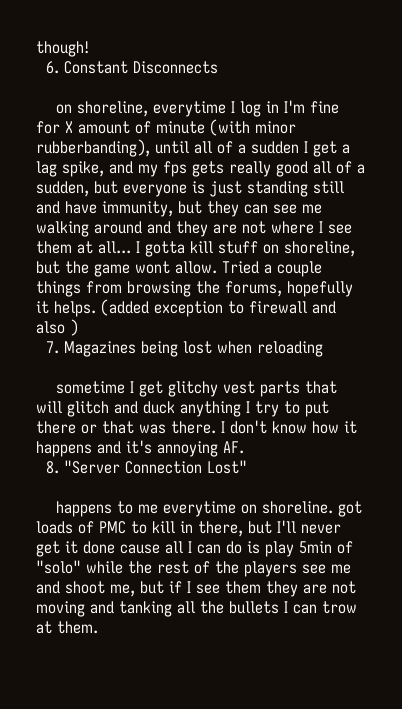though!
  6. Constant Disconnects

    on shoreline, everytime I log in I'm fine for X amount of minute (with minor rubberbanding), until all of a sudden I get a lag spike, and my fps gets really good all of a sudden, but everyone is just standing still and have immunity, but they can see me walking around and they are not where I see them at all... I gotta kill stuff on shoreline, but the game wont allow. Tried a couple things from browsing the forums, hopefully it helps. (added exception to firewall and also )
  7. Magazines being lost when reloading

    sometime I get glitchy vest parts that will glitch and duck anything I try to put there or that was there. I don't know how it happens and it's annoying AF.
  8. "Server Connection Lost"

    happens to me everytime on shoreline. got loads of PMC to kill in there, but I'll never get it done cause all I can do is play 5min of "solo" while the rest of the players see me and shoot me, but if I see them they are not moving and tanking all the bullets I can trow at them.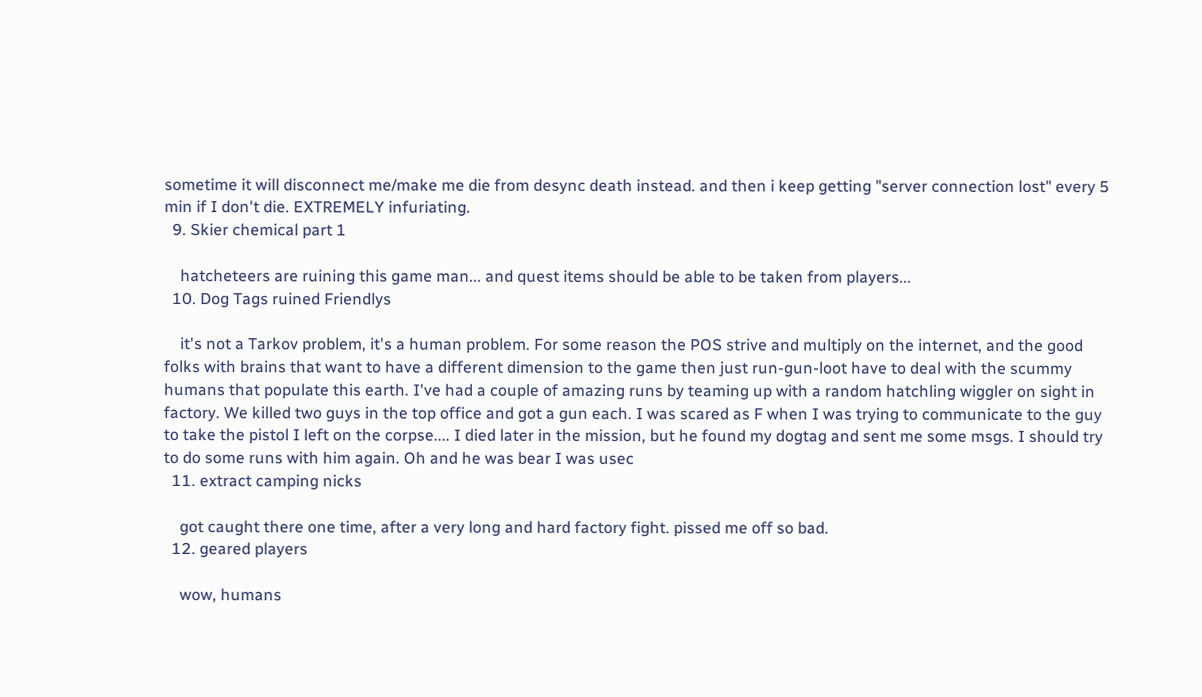sometime it will disconnect me/make me die from desync death instead. and then i keep getting "server connection lost" every 5 min if I don't die. EXTREMELY infuriating.
  9. Skier chemical part 1

    hatcheteers are ruining this game man... and quest items should be able to be taken from players...
  10. Dog Tags ruined Friendlys

    it's not a Tarkov problem, it's a human problem. For some reason the POS strive and multiply on the internet, and the good folks with brains that want to have a different dimension to the game then just run-gun-loot have to deal with the scummy humans that populate this earth. I've had a couple of amazing runs by teaming up with a random hatchling wiggler on sight in factory. We killed two guys in the top office and got a gun each. I was scared as F when I was trying to communicate to the guy to take the pistol I left on the corpse.... I died later in the mission, but he found my dogtag and sent me some msgs. I should try to do some runs with him again. Oh and he was bear I was usec
  11. extract camping nicks

    got caught there one time, after a very long and hard factory fight. pissed me off so bad.
  12. geared players

    wow, humans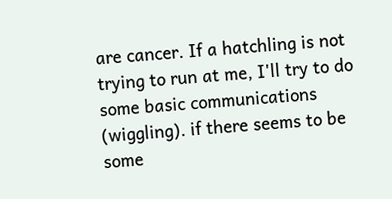are cancer. If a hatchling is not trying to run at me, I'll try to do some basic communications (wiggling). if there seems to be some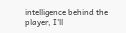intelligence behind the player, I'll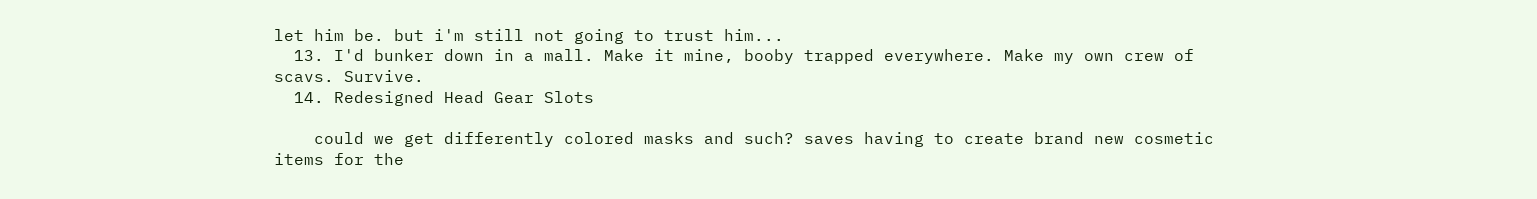let him be. but i'm still not going to trust him...
  13. I'd bunker down in a mall. Make it mine, booby trapped everywhere. Make my own crew of scavs. Survive.
  14. Redesigned Head Gear Slots

    could we get differently colored masks and such? saves having to create brand new cosmetic items for the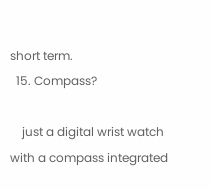short term.
  15. Compass?

    just a digital wrist watch with a compass integrated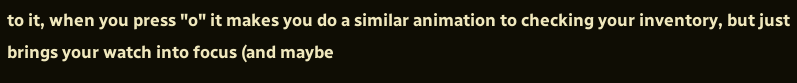to it, when you press "o" it makes you do a similar animation to checking your inventory, but just brings your watch into focus (and maybe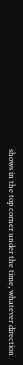shows in the top corner under the time, whatever direction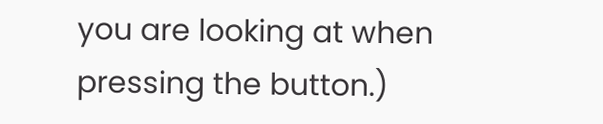you are looking at when pressing the button.)